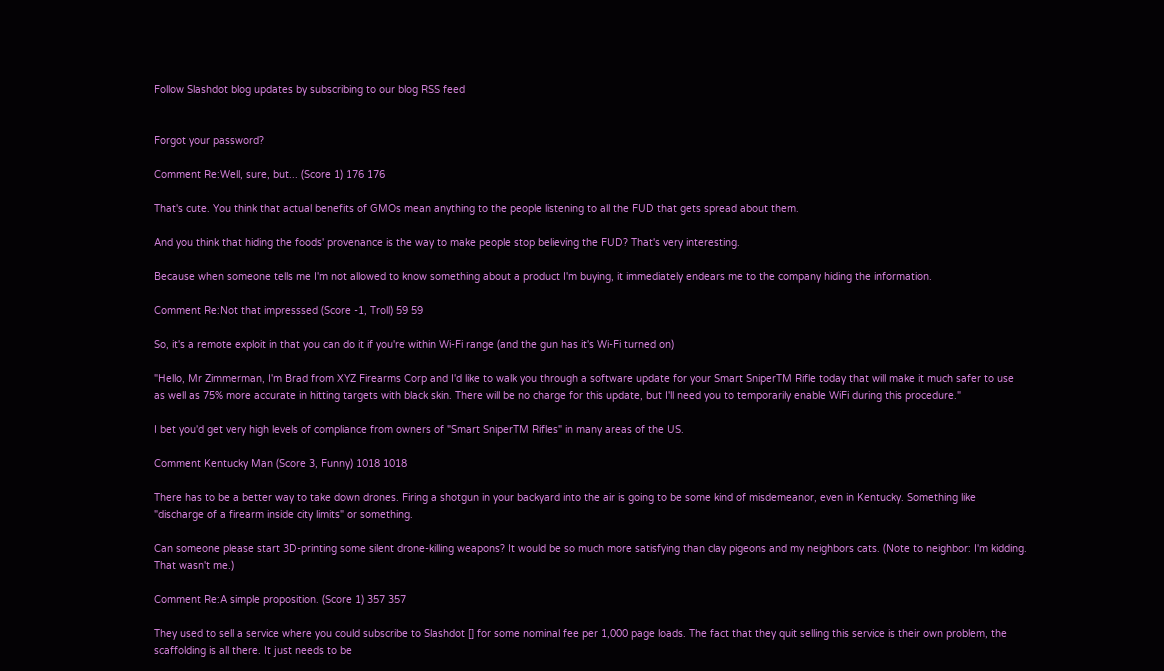Follow Slashdot blog updates by subscribing to our blog RSS feed


Forgot your password?

Comment Re:Well, sure, but... (Score 1) 176 176

That's cute. You think that actual benefits of GMOs mean anything to the people listening to all the FUD that gets spread about them.

And you think that hiding the foods' provenance is the way to make people stop believing the FUD? That's very interesting.

Because when someone tells me I'm not allowed to know something about a product I'm buying, it immediately endears me to the company hiding the information.

Comment Re:Not that impresssed (Score -1, Troll) 59 59

So, it's a remote exploit in that you can do it if you're within Wi-Fi range (and the gun has it's Wi-Fi turned on)

"Hello, Mr Zimmerman, I'm Brad from XYZ Firearms Corp and I'd like to walk you through a software update for your Smart SniperTM Rifle today that will make it much safer to use as well as 75% more accurate in hitting targets with black skin. There will be no charge for this update, but I'll need you to temporarily enable WiFi during this procedure."

I bet you'd get very high levels of compliance from owners of "Smart SniperTM Rifles" in many areas of the US.

Comment Kentucky Man (Score 3, Funny) 1018 1018

There has to be a better way to take down drones. Firing a shotgun in your backyard into the air is going to be some kind of misdemeanor, even in Kentucky. Something like "discharge of a firearm inside city limits" or something.

Can someone please start 3D-printing some silent drone-killing weapons? It would be so much more satisfying than clay pigeons and my neighbors cats. (Note to neighbor: I'm kidding. That wasn't me.)

Comment Re:A simple proposition. (Score 1) 357 357

They used to sell a service where you could subscribe to Slashdot [] for some nominal fee per 1,000 page loads. The fact that they quit selling this service is their own problem, the scaffolding is all there. It just needs to be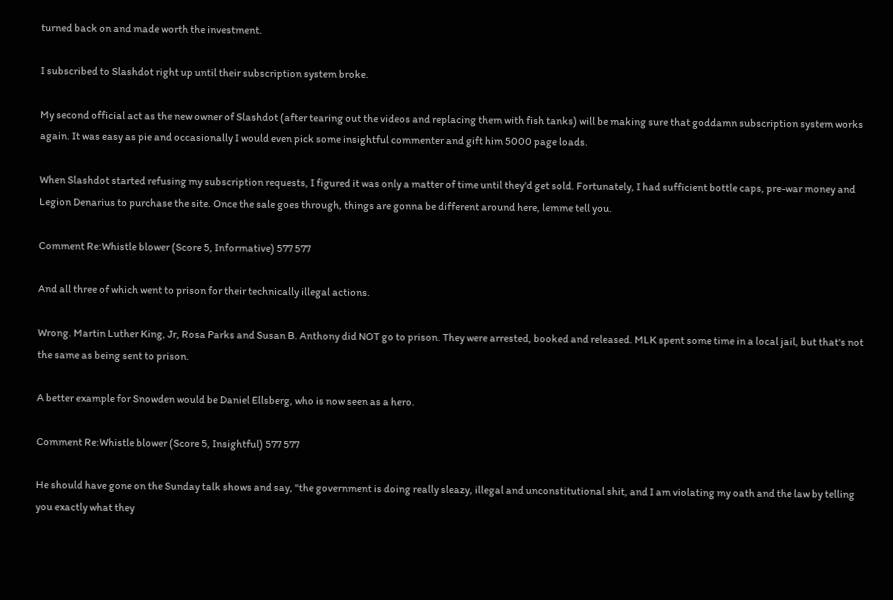turned back on and made worth the investment.

I subscribed to Slashdot right up until their subscription system broke.

My second official act as the new owner of Slashdot (after tearing out the videos and replacing them with fish tanks) will be making sure that goddamn subscription system works again. It was easy as pie and occasionally I would even pick some insightful commenter and gift him 5000 page loads.

When Slashdot started refusing my subscription requests, I figured it was only a matter of time until they'd get sold. Fortunately, I had sufficient bottle caps, pre-war money and Legion Denarius to purchase the site. Once the sale goes through, things are gonna be different around here, lemme tell you.

Comment Re:Whistle blower (Score 5, Informative) 577 577

And all three of which went to prison for their technically illegal actions.

Wrong. Martin Luther King, Jr, Rosa Parks and Susan B. Anthony did NOT go to prison. They were arrested, booked and released. MLK spent some time in a local jail, but that's not the same as being sent to prison.

A better example for Snowden would be Daniel Ellsberg, who is now seen as a hero.

Comment Re:Whistle blower (Score 5, Insightful) 577 577

He should have gone on the Sunday talk shows and say, "the government is doing really sleazy, illegal and unconstitutional shit, and I am violating my oath and the law by telling you exactly what they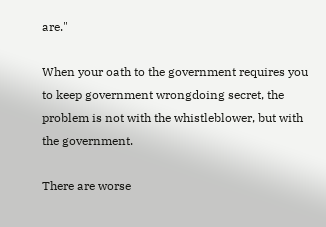are."

When your oath to the government requires you to keep government wrongdoing secret, the problem is not with the whistleblower, but with the government.

There are worse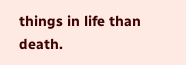things in life than death.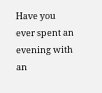Have you ever spent an evening with an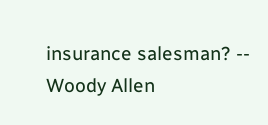insurance salesman? -- Woody Allen